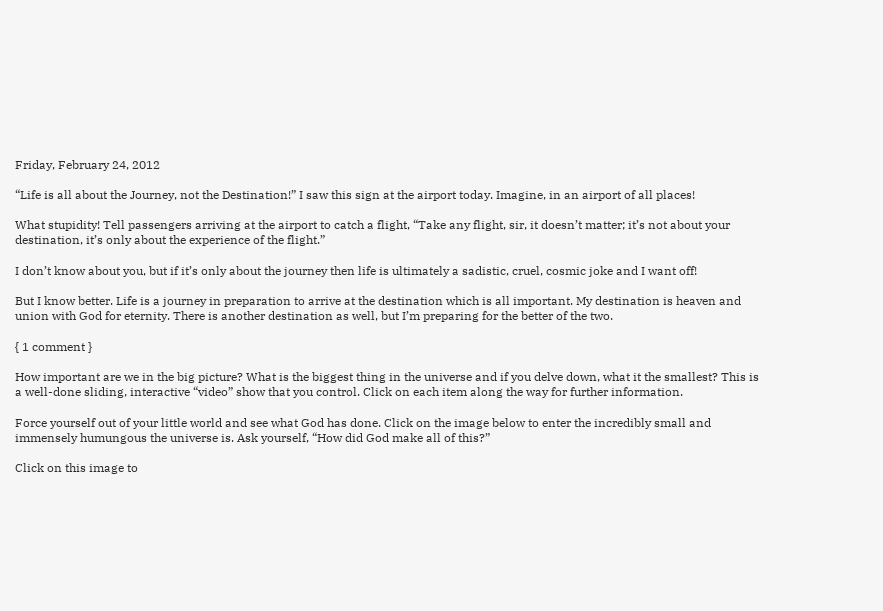Friday, February 24, 2012

“Life is all about the Journey, not the Destination!” I saw this sign at the airport today. Imagine, in an airport of all places!

What stupidity! Tell passengers arriving at the airport to catch a flight, “Take any flight, sir, it doesn’t matter; it’s not about your destination, it’s only about the experience of the flight.”

I don’t know about you, but if it’s only about the journey then life is ultimately a sadistic, cruel, cosmic joke and I want off!

But I know better. Life is a journey in preparation to arrive at the destination which is all important. My destination is heaven and union with God for eternity. There is another destination as well, but I’m preparing for the better of the two.

{ 1 comment }

How important are we in the big picture? What is the biggest thing in the universe and if you delve down, what it the smallest? This is a well-done sliding, interactive “video” show that you control. Click on each item along the way for further information.

Force yourself out of your little world and see what God has done. Click on the image below to enter the incredibly small and immensely humungous the universe is. Ask yourself, “How did God make all of this?”

Click on this image to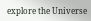explore the Universe